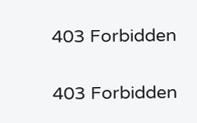403 Forbidden

403 Forbidden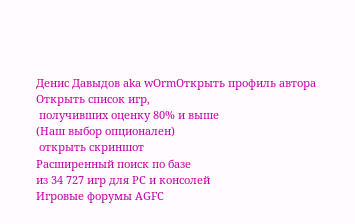Денис Давыдов aka wOrmОткрыть профиль автора
Открыть список игр,
 получивших оценку 80% и выше
(Наш выбор опционален)
 открыть скриншот
Расширенный поиск по базе
из 34 727 игр для PC и консолей
Игровые форумы AGFC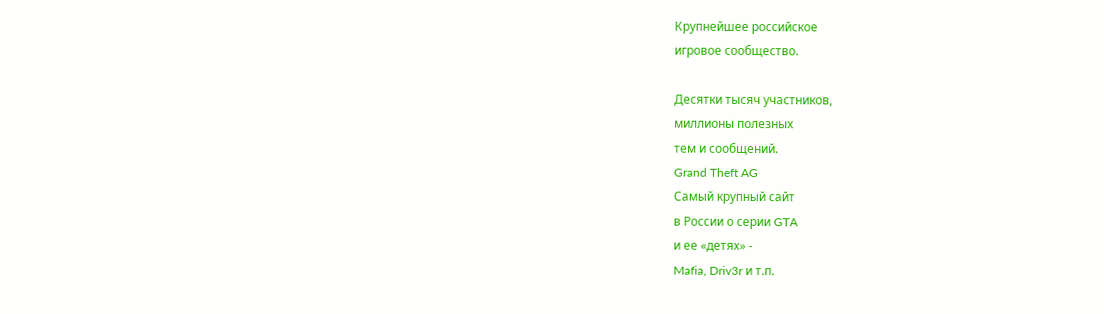Крупнейшее российское
игровое сообщество.

Десятки тысяч участников,
миллионы полезных
тем и сообщений.
Grand Theft AG
Самый крупный сайт
в России о серии GTA
и ее «детях» -
Mafia, Driv3r и т.п.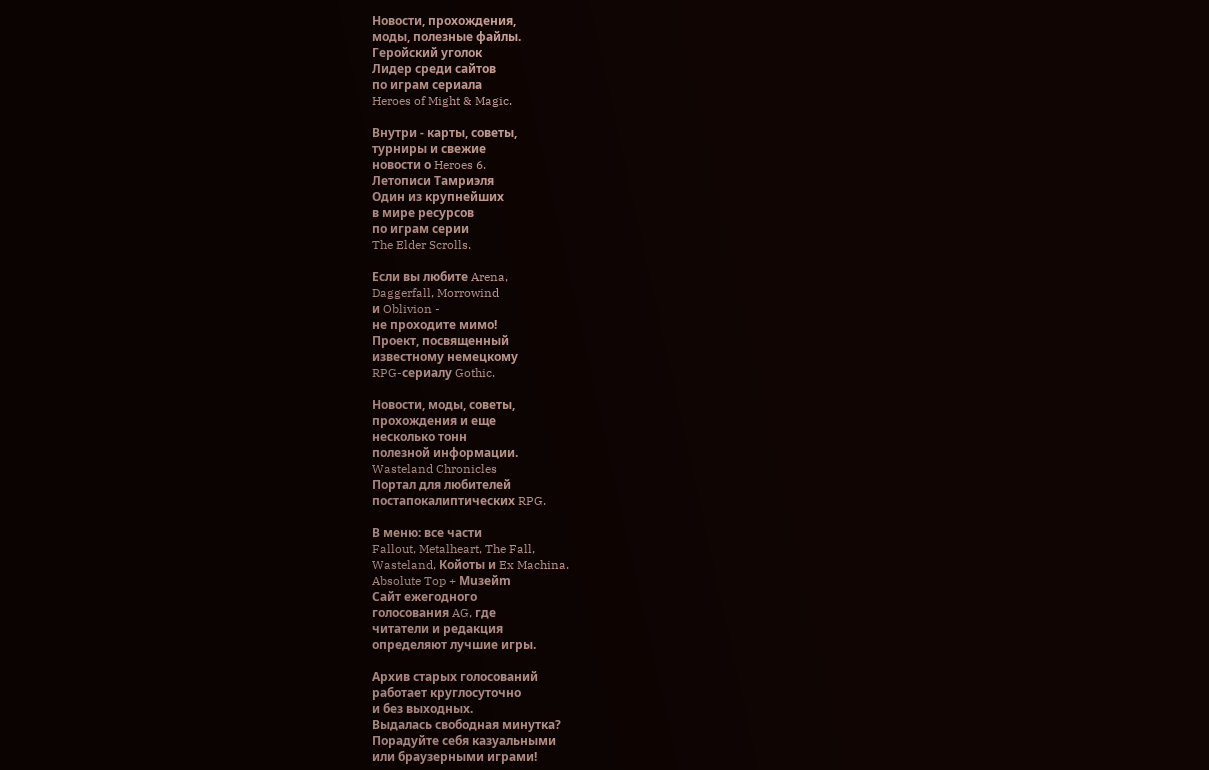Новости, прохождения,
моды, полезные файлы.
Геройский уголок
Лидер среди сайтов
по играм сериала
Heroes of Might & Magic.

Внутри - карты, советы,
турниры и свежие
новости о Heroes 6.
Летописи Тамриэля
Один из крупнейших
в мире ресурсов
по играм серии
The Elder Scrolls.

Если вы любите Arena,
Daggerfall, Morrowind
и Oblivion -
не проходите мимо!
Проект, посвященный
известному немецкому
RPG-сериалу Gothic.

Новости, моды, советы,
прохождения и еще
несколько тонн
полезной информации.
Wasteland Chronicles
Портал для любителей
постапокалиптических RPG.

В меню: все части
Fallout, Metalheart, The Fall,
Wasteland, Койоты и Ex Machina.
Absolute Top + Мuзейm
Сайт ежегодного
голосования AG, где
читатели и редакция
определяют лучшие игры.

Архив старых голосований
работает круглосуточно
и без выходных.
Выдалась свободная минутка?
Порадуйте себя казуальными
или браузерными играми!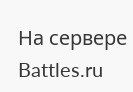На серверe Battles.ru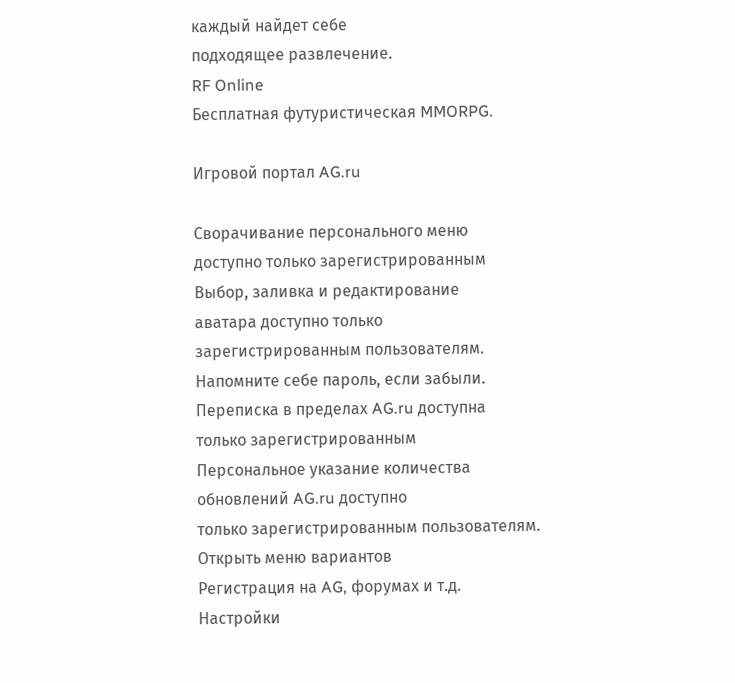каждый найдет себе
подходящее развлечение.
RF Online
Бесплатная футуристическая MMORPG.

Игровой портал AG.ru

Сворачивание персонального меню
доступно только зарегистрированным
Выбор, заливка и редактирование
аватара доступно только
зарегистрированным пользователям.
Напомните себе пароль, если забыли.
Переписка в пределах AG.ru доступна
только зарегистрированным
Персональное указание количества
обновлений AG.ru доступно
только зарегистрированным пользователям.
Открыть меню вариантов
Регистрация на AG, форумах и т.д.
Настройки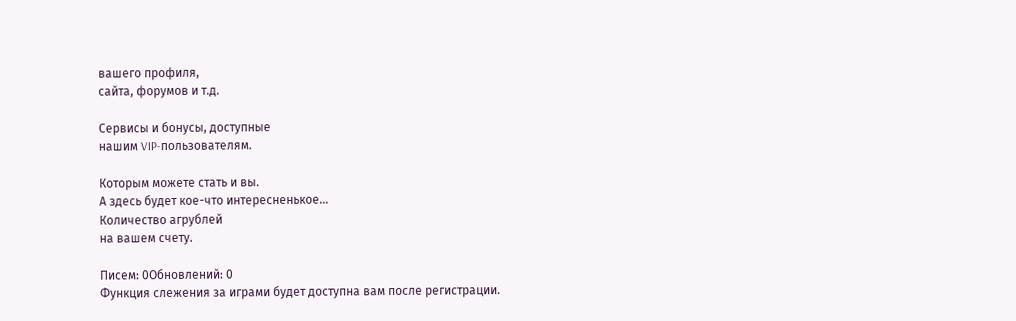вашего профиля,
сайта, форумов и т.д.

Сервисы и бонусы, доступные
нашим VIP-пользователям.

Которым можете стать и вы.
А здесь будет кое-что интересненькое...
Количество агрублей
на вашем счету.

Писем: 0Обновлений: 0
Функция слежения за играми будет доступна вам после регистрации.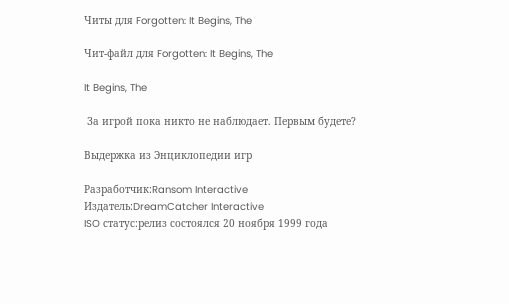Читы для Forgotten: It Begins, The

Чит-файл для Forgotten: It Begins, The

It Begins, The

 За игрой пока никто не наблюдает. Первым будете?

Выдержка из Энциклопедии игр

Разработчик:Ransom Interactive
Издатель:DreamCatcher Interactive
ISO статус:релиз состоялся 20 ноября 1999 года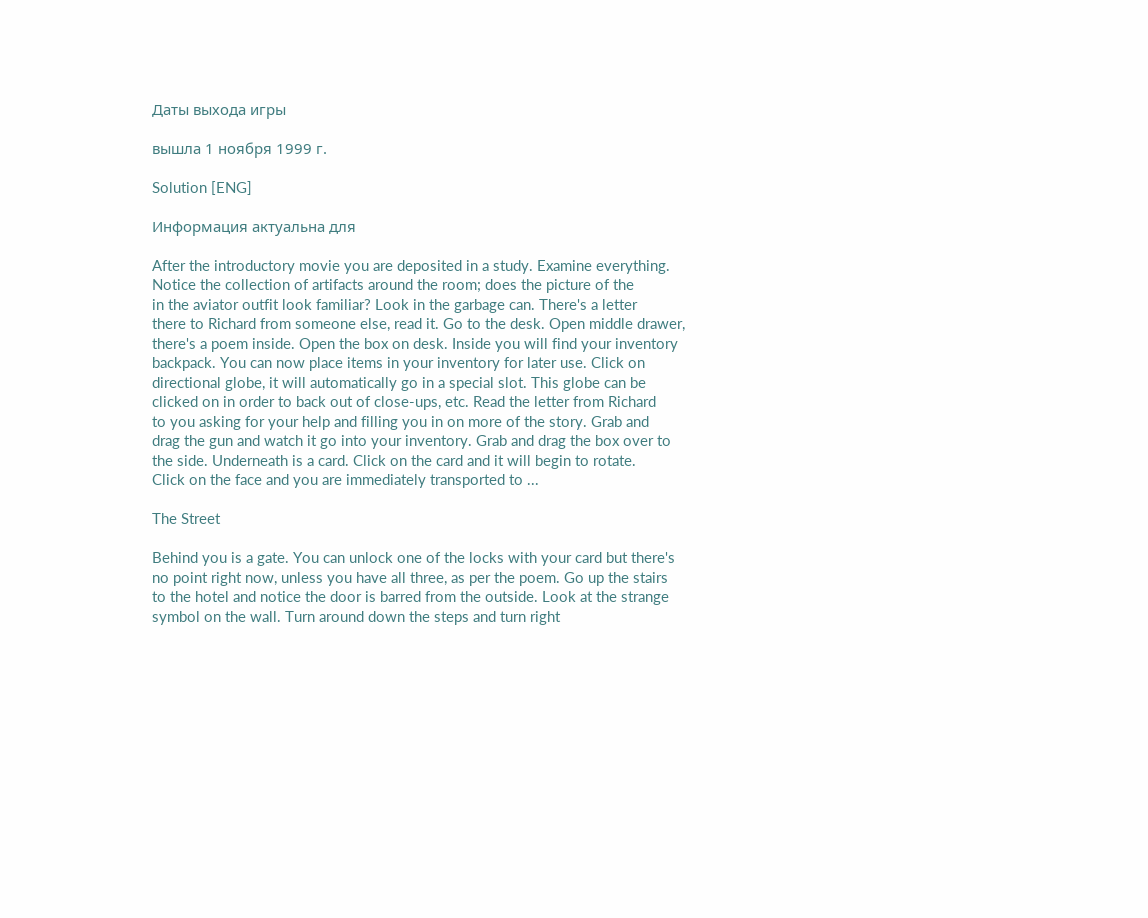Даты выхода игры

вышла 1 ноября 1999 г.

Solution [ENG]

Информация актуальна для

After the introductory movie you are deposited in a study. Examine everything.
Notice the collection of artifacts around the room; does the picture of the
in the aviator outfit look familiar? Look in the garbage can. There's a letter
there to Richard from someone else, read it. Go to the desk. Open middle drawer,
there's a poem inside. Open the box on desk. Inside you will find your inventory
backpack. You can now place items in your inventory for later use. Click on
directional globe, it will automatically go in a special slot. This globe can be
clicked on in order to back out of close-ups, etc. Read the letter from Richard
to you asking for your help and filling you in on more of the story. Grab and
drag the gun and watch it go into your inventory. Grab and drag the box over to
the side. Underneath is a card. Click on the card and it will begin to rotate.
Click on the face and you are immediately transported to ...

The Street

Behind you is a gate. You can unlock one of the locks with your card but there's
no point right now, unless you have all three, as per the poem. Go up the stairs
to the hotel and notice the door is barred from the outside. Look at the strange
symbol on the wall. Turn around down the steps and turn right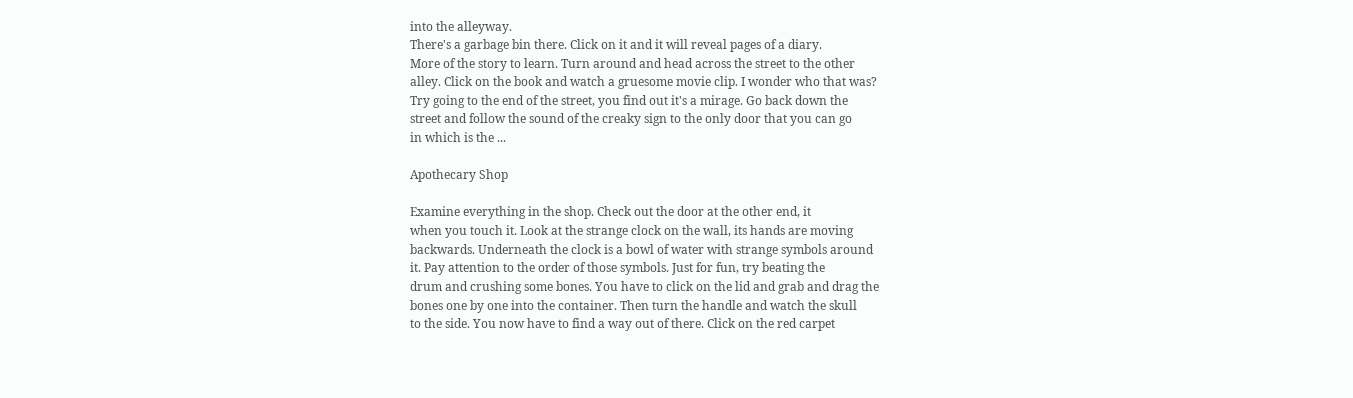into the alleyway.
There's a garbage bin there. Click on it and it will reveal pages of a diary.
More of the story to learn. Turn around and head across the street to the other
alley. Click on the book and watch a gruesome movie clip. I wonder who that was?
Try going to the end of the street, you find out it's a mirage. Go back down the
street and follow the sound of the creaky sign to the only door that you can go
in which is the ...

Apothecary Shop

Examine everything in the shop. Check out the door at the other end, it
when you touch it. Look at the strange clock on the wall, its hands are moving
backwards. Underneath the clock is a bowl of water with strange symbols around
it. Pay attention to the order of those symbols. Just for fun, try beating the
drum and crushing some bones. You have to click on the lid and grab and drag the
bones one by one into the container. Then turn the handle and watch the skull
to the side. You now have to find a way out of there. Click on the red carpet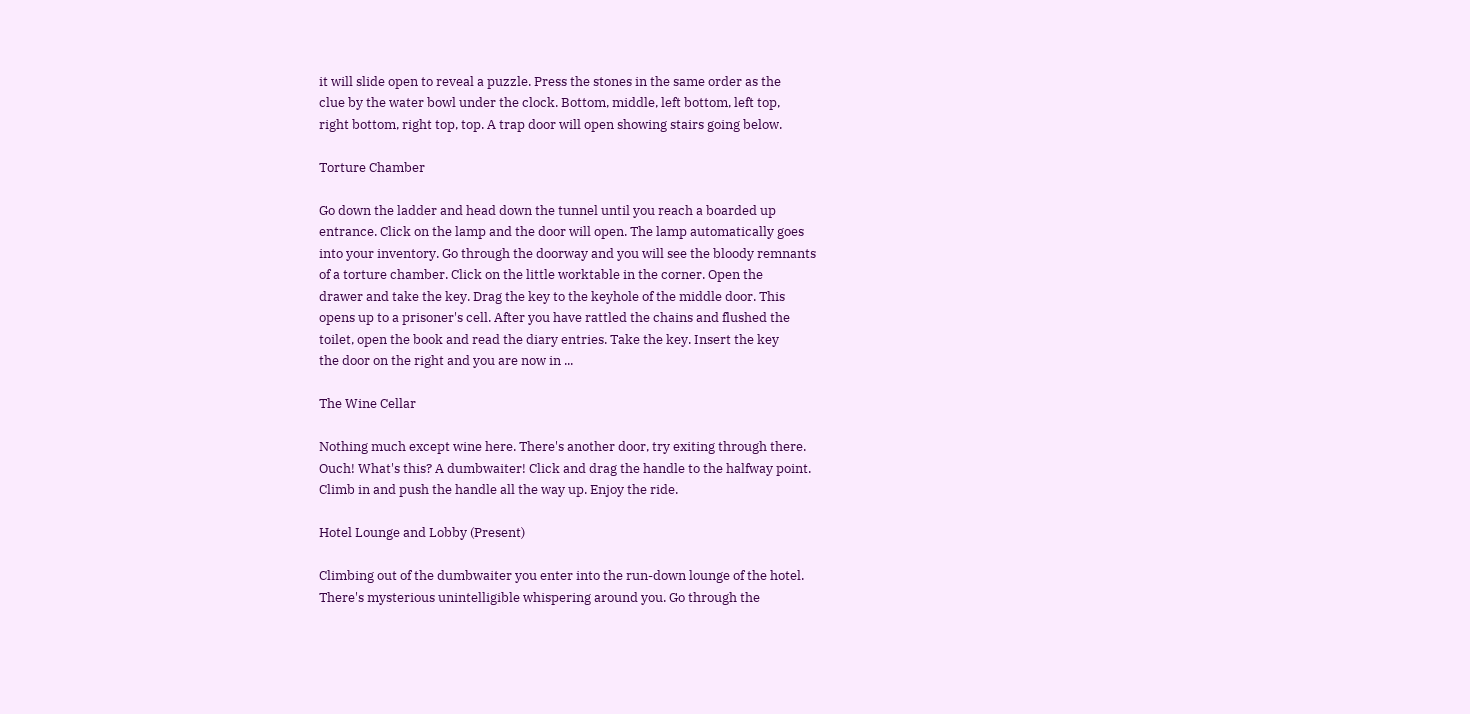it will slide open to reveal a puzzle. Press the stones in the same order as the
clue by the water bowl under the clock. Bottom, middle, left bottom, left top,
right bottom, right top, top. A trap door will open showing stairs going below.

Torture Chamber

Go down the ladder and head down the tunnel until you reach a boarded up
entrance. Click on the lamp and the door will open. The lamp automatically goes
into your inventory. Go through the doorway and you will see the bloody remnants
of a torture chamber. Click on the little worktable in the corner. Open the
drawer and take the key. Drag the key to the keyhole of the middle door. This
opens up to a prisoner's cell. After you have rattled the chains and flushed the
toilet, open the book and read the diary entries. Take the key. Insert the key
the door on the right and you are now in ...

The Wine Cellar

Nothing much except wine here. There's another door, try exiting through there.
Ouch! What's this? A dumbwaiter! Click and drag the handle to the halfway point.
Climb in and push the handle all the way up. Enjoy the ride.

Hotel Lounge and Lobby (Present)

Climbing out of the dumbwaiter you enter into the run-down lounge of the hotel.
There's mysterious unintelligible whispering around you. Go through the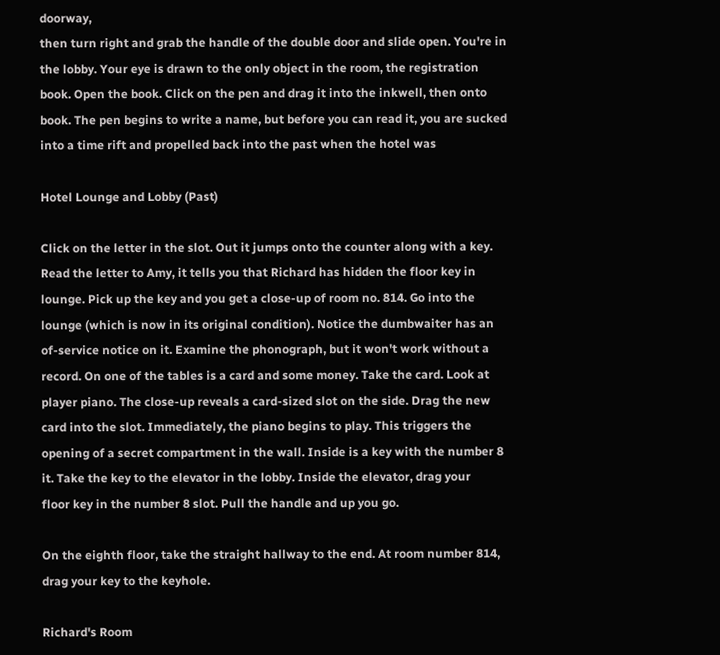doorway,
then turn right and grab the handle of the double door and slide open. You're in
the lobby. Your eye is drawn to the only object in the room, the registration
book. Open the book. Click on the pen and drag it into the inkwell, then onto
book. The pen begins to write a name, but before you can read it, you are sucked
into a time rift and propelled back into the past when the hotel was

Hotel Lounge and Lobby (Past)

Click on the letter in the slot. Out it jumps onto the counter along with a key.
Read the letter to Amy, it tells you that Richard has hidden the floor key in
lounge. Pick up the key and you get a close-up of room no. 814. Go into the
lounge (which is now in its original condition). Notice the dumbwaiter has an
of-service notice on it. Examine the phonograph, but it won't work without a
record. On one of the tables is a card and some money. Take the card. Look at
player piano. The close-up reveals a card-sized slot on the side. Drag the new
card into the slot. Immediately, the piano begins to play. This triggers the
opening of a secret compartment in the wall. Inside is a key with the number 8
it. Take the key to the elevator in the lobby. Inside the elevator, drag your
floor key in the number 8 slot. Pull the handle and up you go.

On the eighth floor, take the straight hallway to the end. At room number 814,
drag your key to the keyhole.

Richard's Room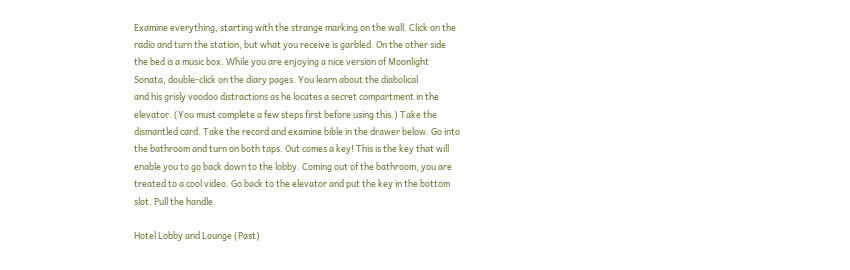Examine everything, starting with the strange marking on the wall. Click on the
radio and turn the station, but what you receive is garbled. On the other side
the bed is a music box. While you are enjoying a nice version of Moonlight
Sonata, double-click on the diary pages. You learn about the diabolical
and his grisly voodoo distractions as he locates a secret compartment in the
elevator. (You must complete a few steps first before using this.) Take the
dismantled card. Take the record and examine bible in the drawer below. Go into
the bathroom and turn on both taps. Out comes a key! This is the key that will
enable you to go back down to the lobby. Coming out of the bathroom, you are
treated to a cool video. Go back to the elevator and put the key in the bottom
slot. Pull the handle.

Hotel Lobby and Lounge (Past)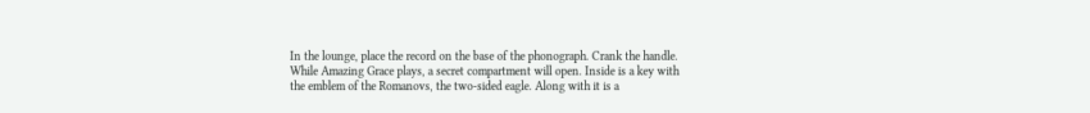In the lounge, place the record on the base of the phonograph. Crank the handle.
While Amazing Grace plays, a secret compartment will open. Inside is a key with
the emblem of the Romanovs, the two-sided eagle. Along with it is a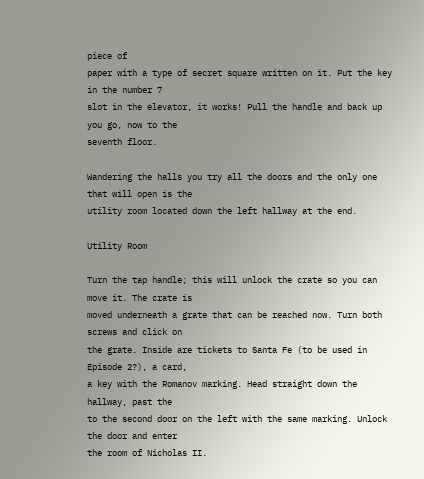piece of
paper with a type of secret square written on it. Put the key in the number 7
slot in the elevator, it works! Pull the handle and back up you go, now to the
seventh floor.

Wandering the halls you try all the doors and the only one that will open is the
utility room located down the left hallway at the end.

Utility Room

Turn the tap handle; this will unlock the crate so you can move it. The crate is
moved underneath a grate that can be reached now. Turn both screws and click on
the grate. Inside are tickets to Santa Fe (to be used in Episode 2?), a card,
a key with the Romanov marking. Head straight down the hallway, past the
to the second door on the left with the same marking. Unlock the door and enter
the room of Nicholas II.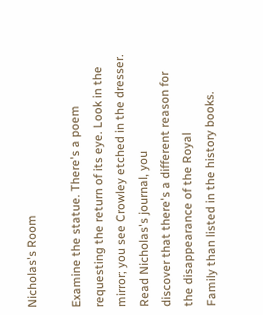Nicholas's Room

Examine the statue. There's a poem requesting the return of its eye. Look in the
mirror; you see Crowley etched in the dresser. Read Nicholas's journal, you
discover that there's a different reason for the disappearance of the Royal
Family than listed in the history books.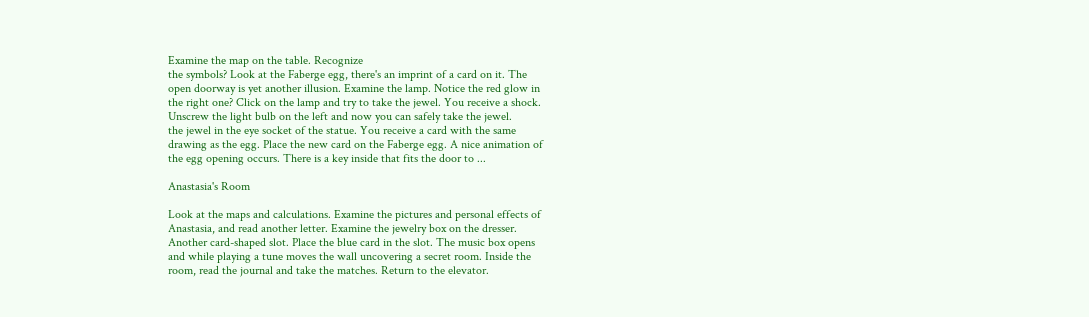Examine the map on the table. Recognize
the symbols? Look at the Faberge egg, there's an imprint of a card on it. The
open doorway is yet another illusion. Examine the lamp. Notice the red glow in
the right one? Click on the lamp and try to take the jewel. You receive a shock.
Unscrew the light bulb on the left and now you can safely take the jewel.
the jewel in the eye socket of the statue. You receive a card with the same
drawing as the egg. Place the new card on the Faberge egg. A nice animation of
the egg opening occurs. There is a key inside that fits the door to ...

Anastasia's Room

Look at the maps and calculations. Examine the pictures and personal effects of
Anastasia, and read another letter. Examine the jewelry box on the dresser.
Another card-shaped slot. Place the blue card in the slot. The music box opens
and while playing a tune moves the wall uncovering a secret room. Inside the
room, read the journal and take the matches. Return to the elevator.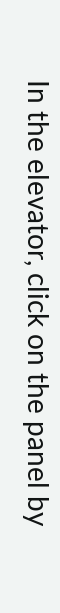In the elevator, click on the panel by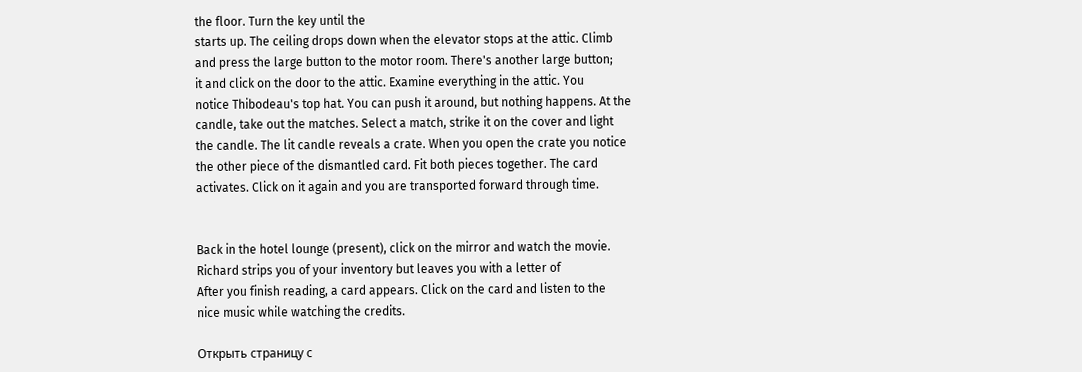the floor. Turn the key until the
starts up. The ceiling drops down when the elevator stops at the attic. Climb
and press the large button to the motor room. There's another large button;
it and click on the door to the attic. Examine everything in the attic. You
notice Thibodeau's top hat. You can push it around, but nothing happens. At the
candle, take out the matches. Select a match, strike it on the cover and light
the candle. The lit candle reveals a crate. When you open the crate you notice
the other piece of the dismantled card. Fit both pieces together. The card
activates. Click on it again and you are transported forward through time.


Back in the hotel lounge (present), click on the mirror and watch the movie.
Richard strips you of your inventory but leaves you with a letter of
After you finish reading, a card appears. Click on the card and listen to the
nice music while watching the credits.

Открыть страницу с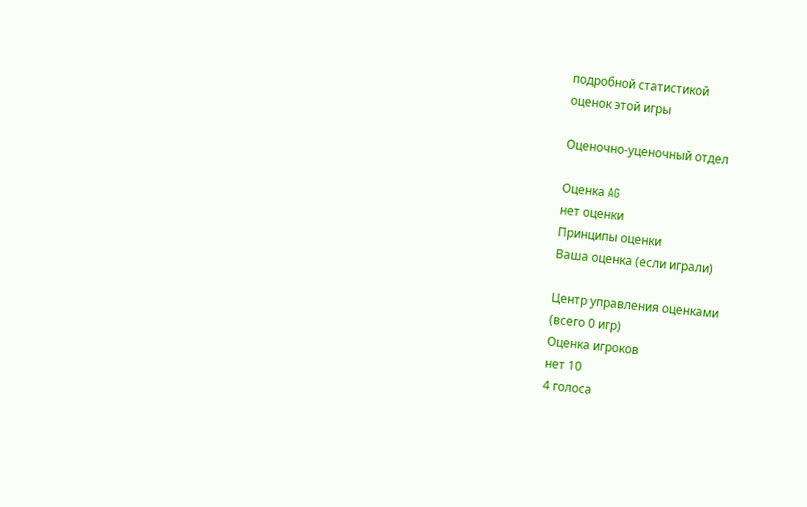подробной статистикой
оценок этой игры

Оценочно-уценочный отдел

Оценка AG
нет оценки
Принципы оценки
Ваша оценка (если играли)

Центр управления оценками
(всего 0 игр)
Оценка игроков
нет 10
4 голоса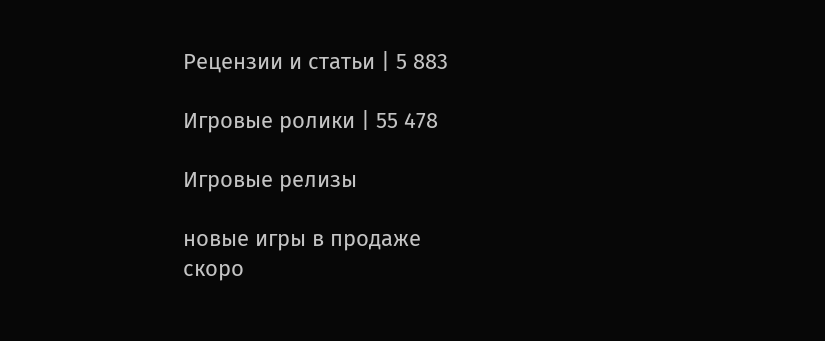Рецензии и статьи | 5 883

Игровые ролики | 55 478

Игровые релизы

новые игры в продаже
скоро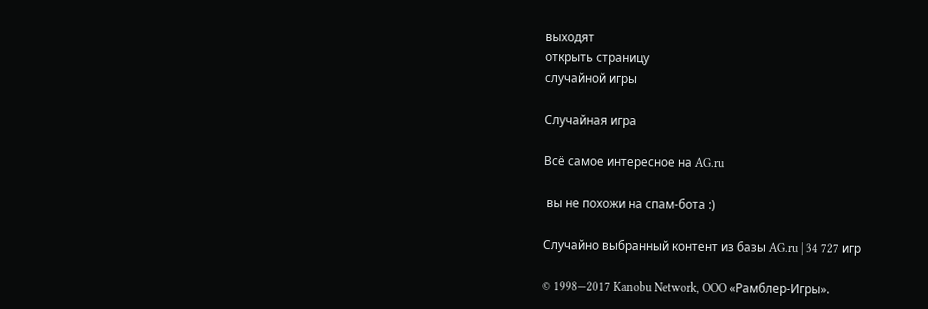выходят
открыть страницу
случайной игры

Случайная игра

Всё самое интересное на AG.ru

 вы не похожи на спам-бота :)

Случайно выбранный контент из базы AG.ru | 34 727 игр

© 1998—2017 Kanobu Network, OOO «Рамблер-Игры».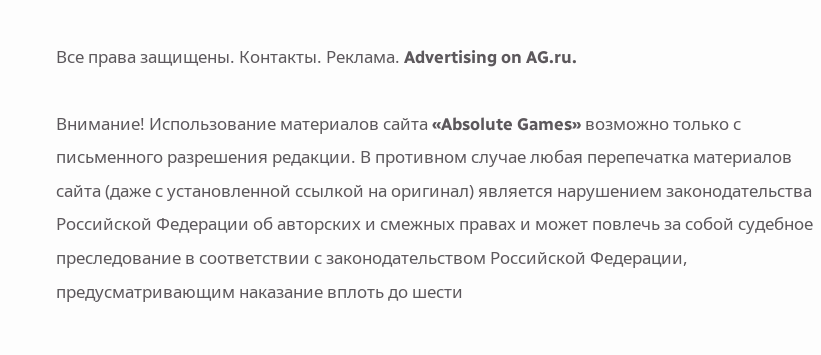Все права защищены. Контакты. Реклама. Advertising on AG.ru.

Внимание! Использование материалов сайта «Absolute Games» возможно только с письменного разрешения редакции. В противном случае любая перепечатка материалов сайта (даже с установленной ссылкой на оригинал) является нарушением законодательства Российской Федерации об авторских и смежных правах и может повлечь за собой судебное преследование в соответствии с законодательством Российской Федерации, предусматривающим наказание вплоть до шести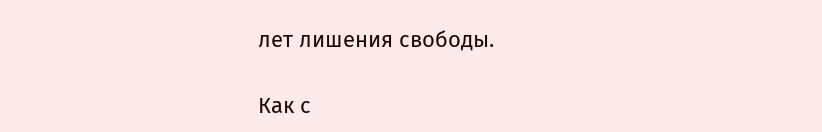лет лишения свободы.

Как с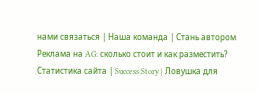нами связаться | Наша команда | Стань автором
Реклама на AG: сколько стоит и как разместить?
Статистика сайта | Success Story | Ловушка для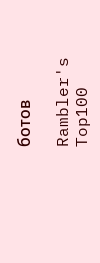ботов

Rambler's Top100